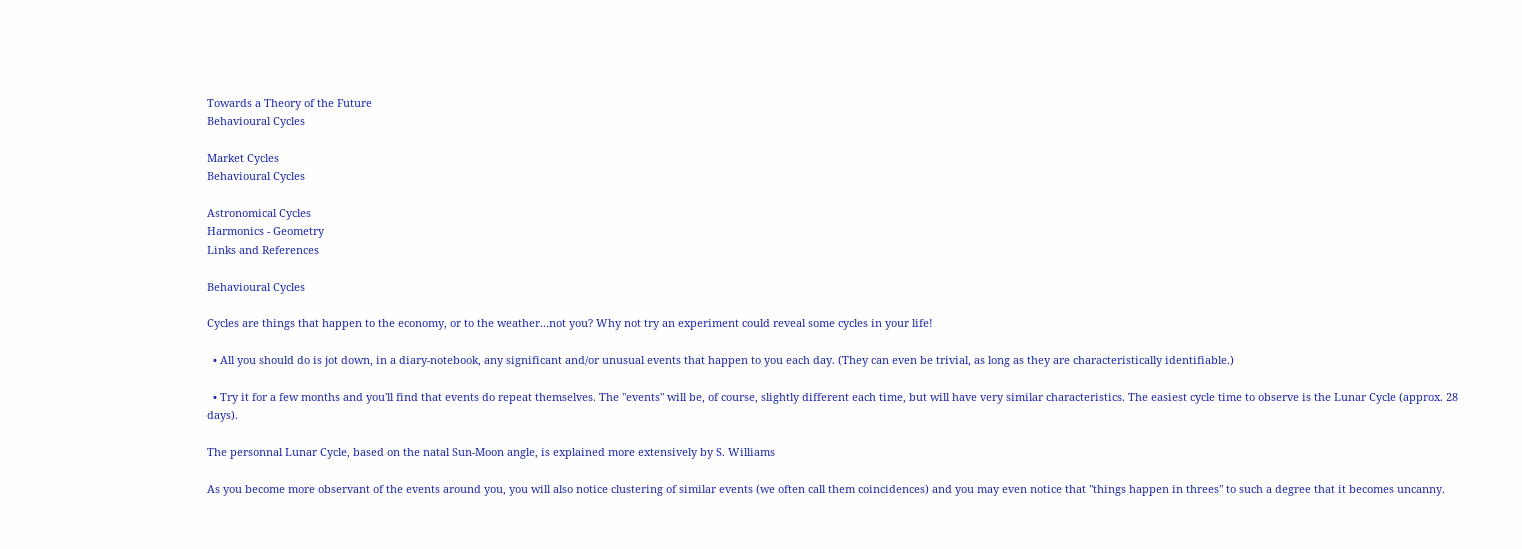Towards a Theory of the Future
Behavioural Cycles

Market Cycles
Behavioural Cycles

Astronomical Cycles
Harmonics - Geometry
Links and References

Behavioural Cycles

Cycles are things that happen to the economy, or to the weather...not you? Why not try an experiment could reveal some cycles in your life!

  • All you should do is jot down, in a diary-notebook, any significant and/or unusual events that happen to you each day. (They can even be trivial, as long as they are characteristically identifiable.)

  • Try it for a few months and you'll find that events do repeat themselves. The "events" will be, of course, slightly different each time, but will have very similar characteristics. The easiest cycle time to observe is the Lunar Cycle (approx. 28 days).

The personnal Lunar Cycle, based on the natal Sun-Moon angle, is explained more extensively by S. Williams

As you become more observant of the events around you, you will also notice clustering of similar events (we often call them coincidences) and you may even notice that "things happen in threes" to such a degree that it becomes uncanny.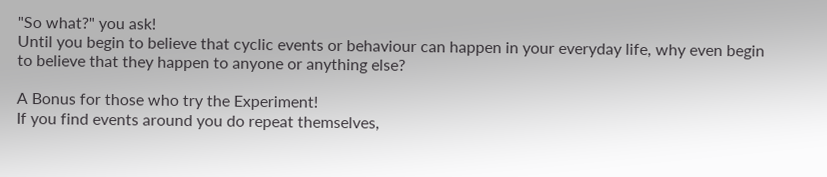"So what?" you ask!
Until you begin to believe that cyclic events or behaviour can happen in your everyday life, why even begin to believe that they happen to anyone or anything else?

A Bonus for those who try the Experiment!
If you find events around you do repeat themselves,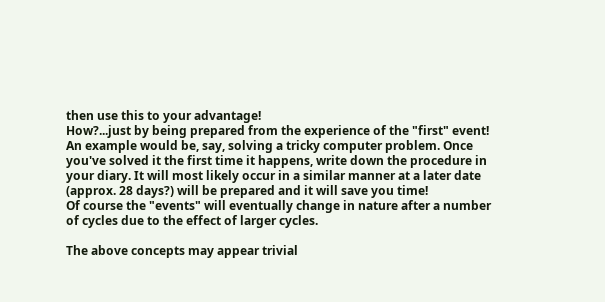then use this to your advantage!
How?...just by being prepared from the experience of the "first" event!
An example would be, say, solving a tricky computer problem. Once you've solved it the first time it happens, write down the procedure in your diary. It will most likely occur in a similar manner at a later date (approx. 28 days?) will be prepared and it will save you time!
Of course the "events" will eventually change in nature after a number of cycles due to the effect of larger cycles.

The above concepts may appear trivial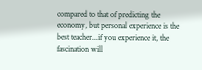compared to that of predicting the economy, but personal experience is the best teacher...if you experience it, the fascination will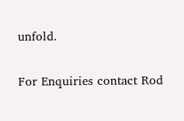unfold.


For Enquiries contact Rod